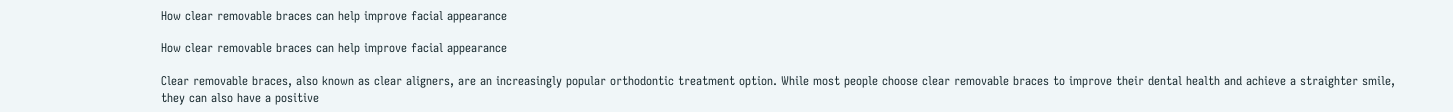How clear removable braces can help improve facial appearance

How clear removable braces can help improve facial appearance

Clear removable braces, also known as clear aligners, are an increasingly popular orthodontic treatment option. While most people choose clear removable braces to improve their dental health and achieve a straighter smile, they can also have a positive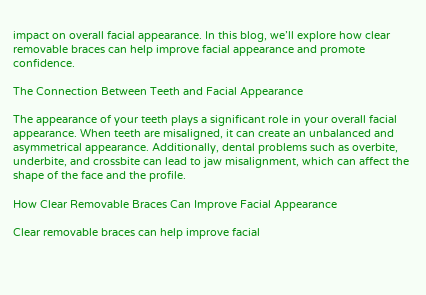impact on overall facial appearance. In this blog, we’ll explore how clear removable braces can help improve facial appearance and promote confidence.

The Connection Between Teeth and Facial Appearance

The appearance of your teeth plays a significant role in your overall facial appearance. When teeth are misaligned, it can create an unbalanced and asymmetrical appearance. Additionally, dental problems such as overbite, underbite, and crossbite can lead to jaw misalignment, which can affect the shape of the face and the profile.

How Clear Removable Braces Can Improve Facial Appearance

Clear removable braces can help improve facial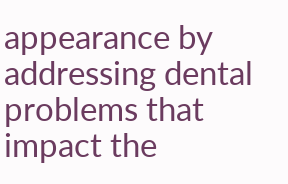appearance by addressing dental problems that impact the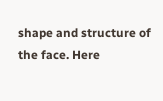shape and structure of the face. Here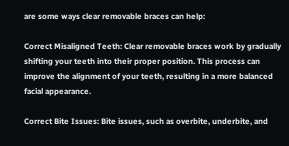are some ways clear removable braces can help:

Correct Misaligned Teeth: Clear removable braces work by gradually shifting your teeth into their proper position. This process can improve the alignment of your teeth, resulting in a more balanced facial appearance.

Correct Bite Issues: Bite issues, such as overbite, underbite, and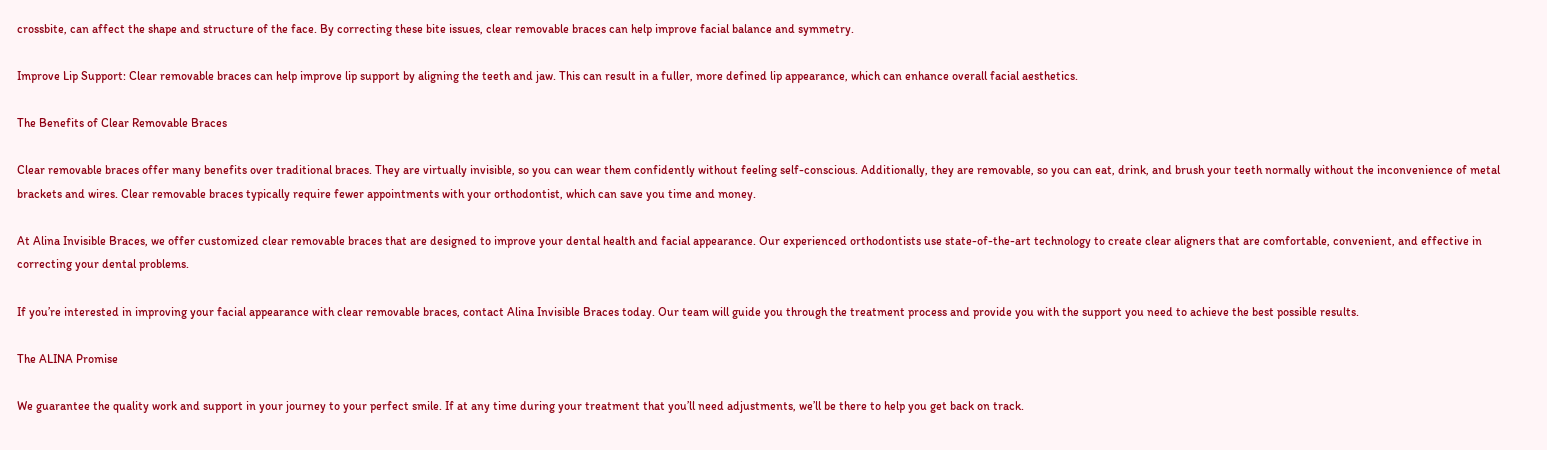crossbite, can affect the shape and structure of the face. By correcting these bite issues, clear removable braces can help improve facial balance and symmetry.

Improve Lip Support: Clear removable braces can help improve lip support by aligning the teeth and jaw. This can result in a fuller, more defined lip appearance, which can enhance overall facial aesthetics.

The Benefits of Clear Removable Braces

Clear removable braces offer many benefits over traditional braces. They are virtually invisible, so you can wear them confidently without feeling self-conscious. Additionally, they are removable, so you can eat, drink, and brush your teeth normally without the inconvenience of metal brackets and wires. Clear removable braces typically require fewer appointments with your orthodontist, which can save you time and money.

At Alina Invisible Braces, we offer customized clear removable braces that are designed to improve your dental health and facial appearance. Our experienced orthodontists use state-of-the-art technology to create clear aligners that are comfortable, convenient, and effective in correcting your dental problems.

If you’re interested in improving your facial appearance with clear removable braces, contact Alina Invisible Braces today. Our team will guide you through the treatment process and provide you with the support you need to achieve the best possible results.

The ALINA Promise

We guarantee the quality work and support in your journey to your perfect smile. If at any time during your treatment that you’ll need adjustments, we’ll be there to help you get back on track.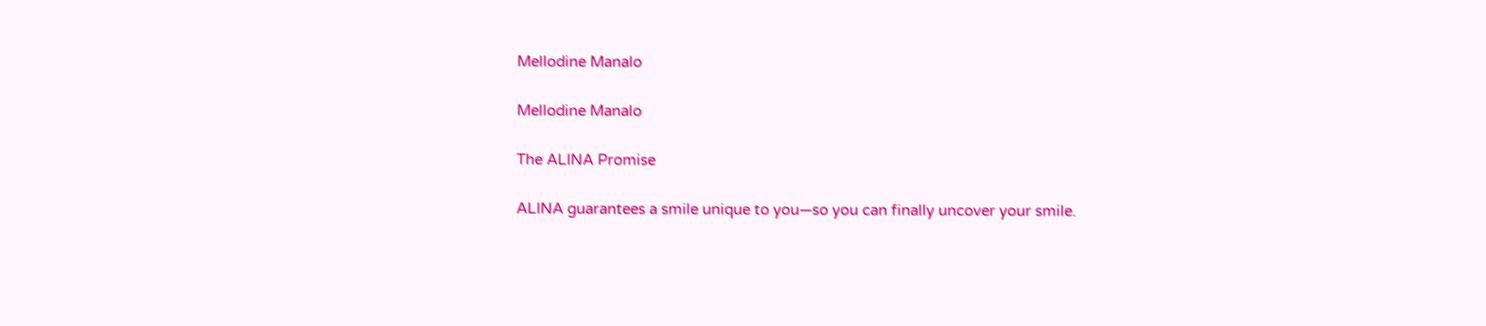Mellodine Manalo

Mellodine Manalo

The ALINA Promise

ALINA guarantees a smile unique to you—so you can finally uncover your smile.